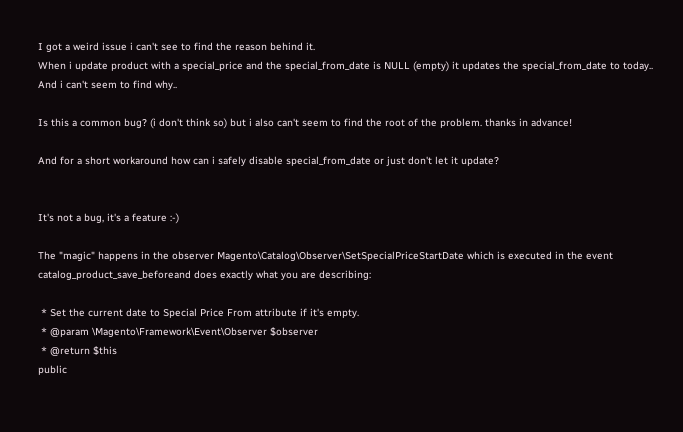I got a weird issue i can't see to find the reason behind it.
When i update product with a special_price and the special_from_date is NULL (empty) it updates the special_from_date to today.. And i can't seem to find why..

Is this a common bug? (i don't think so) but i also can't seem to find the root of the problem. thanks in advance!

And for a short workaround how can i safely disable special_from_date or just don't let it update?


It's not a bug, it's a feature :-)

The "magic" happens in the observer Magento\Catalog\Observer\SetSpecialPriceStartDate which is executed in the event catalog_product_save_beforeand does exactly what you are describing:

 * Set the current date to Special Price From attribute if it's empty.
 * @param \Magento\Framework\Event\Observer $observer
 * @return $this
public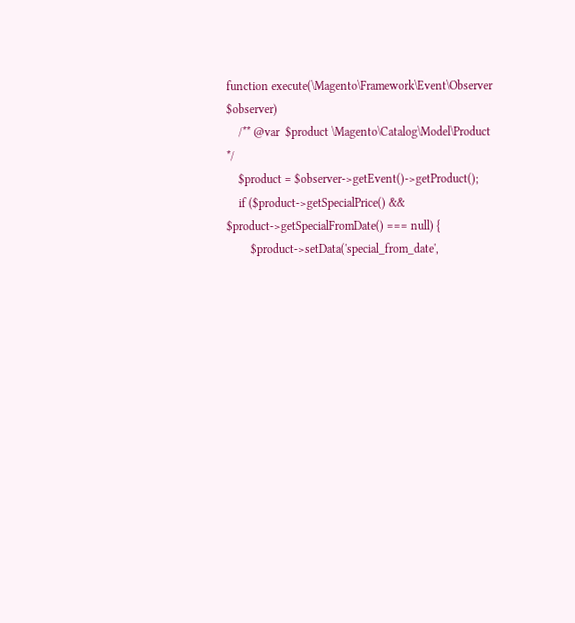function execute(\Magento\Framework\Event\Observer $observer)
    /** @var  $product \Magento\Catalog\Model\Product */
    $product = $observer->getEvent()->getProduct();
    if ($product->getSpecialPrice() && $product->getSpecialFromDate() === null) {
        $product->setData('special_from_date',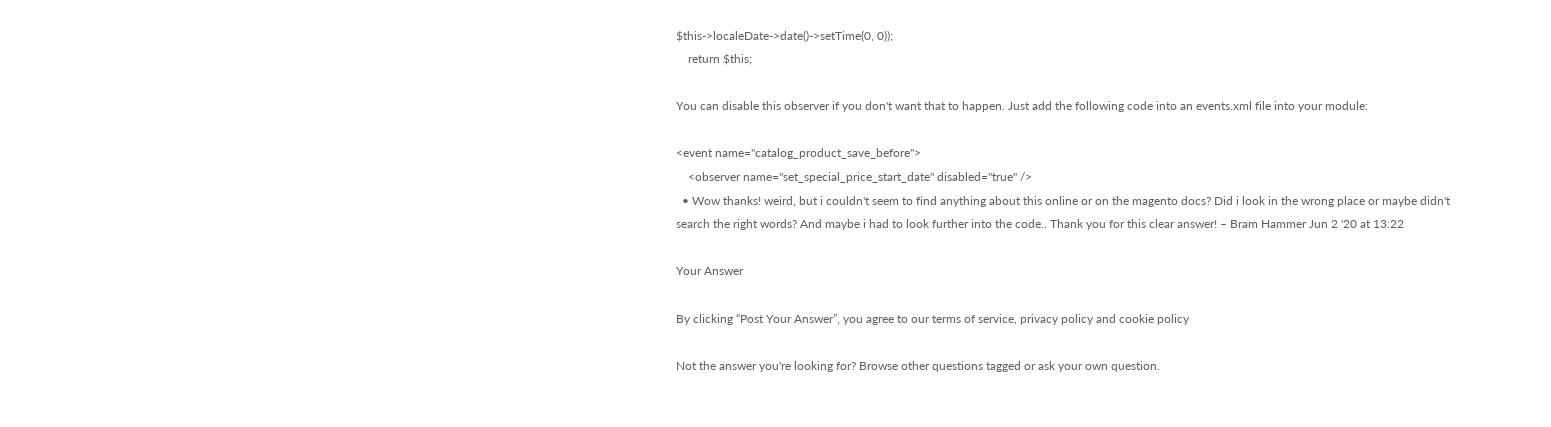$this->localeDate->date()->setTime(0, 0));
    return $this;

You can disable this observer if you don't want that to happen. Just add the following code into an events.xml file into your module:

<event name="catalog_product_save_before">
    <observer name="set_special_price_start_date" disabled="true" />
  • Wow thanks! weird, but i couldn't seem to find anything about this online or on the magento docs? Did i look in the wrong place or maybe didn't search the right words? And maybe i had to look further into the code.. Thank you for this clear answer! – Bram Hammer Jun 2 '20 at 13:22

Your Answer

By clicking “Post Your Answer”, you agree to our terms of service, privacy policy and cookie policy

Not the answer you're looking for? Browse other questions tagged or ask your own question.